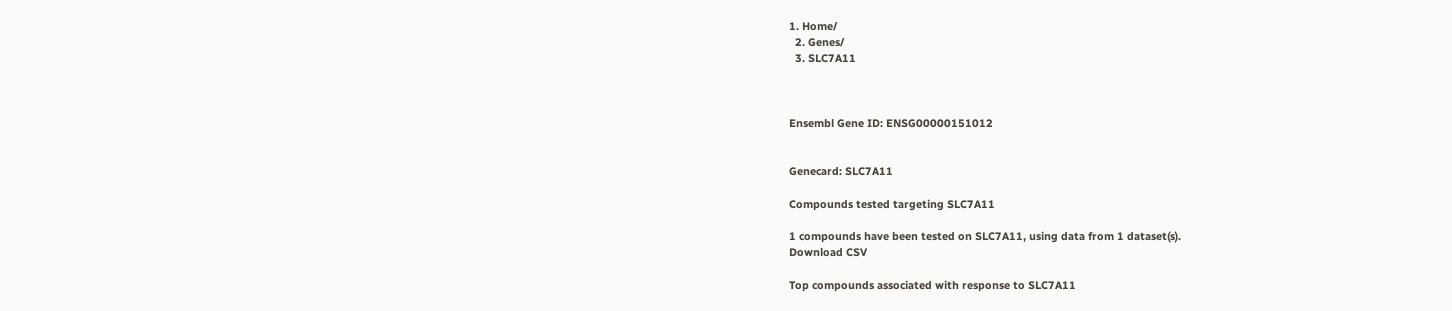1. Home/
  2. Genes/
  3. SLC7A11



Ensembl Gene ID: ENSG00000151012


Genecard: SLC7A11

Compounds tested targeting SLC7A11

1 compounds have been tested on SLC7A11, using data from 1 dataset(s).
Download CSV

Top compounds associated with response to SLC7A11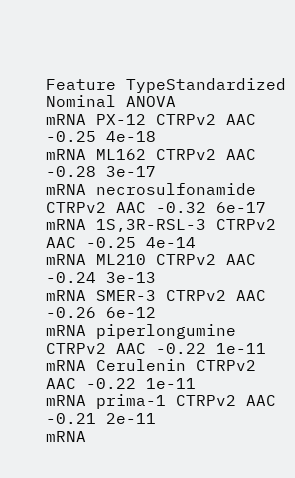Feature TypeStandardized
Nominal ANOVA
mRNA PX-12 CTRPv2 AAC -0.25 4e-18
mRNA ML162 CTRPv2 AAC -0.28 3e-17
mRNA necrosulfonamide CTRPv2 AAC -0.32 6e-17
mRNA 1S,3R-RSL-3 CTRPv2 AAC -0.25 4e-14
mRNA ML210 CTRPv2 AAC -0.24 3e-13
mRNA SMER-3 CTRPv2 AAC -0.26 6e-12
mRNA piperlongumine CTRPv2 AAC -0.22 1e-11
mRNA Cerulenin CTRPv2 AAC -0.22 1e-11
mRNA prima-1 CTRPv2 AAC -0.21 2e-11
mRNA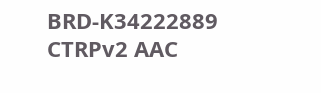BRD-K34222889 CTRPv2 AAC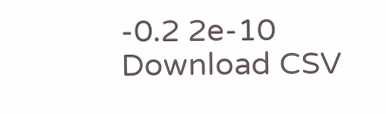-0.2 2e-10
Download CSV